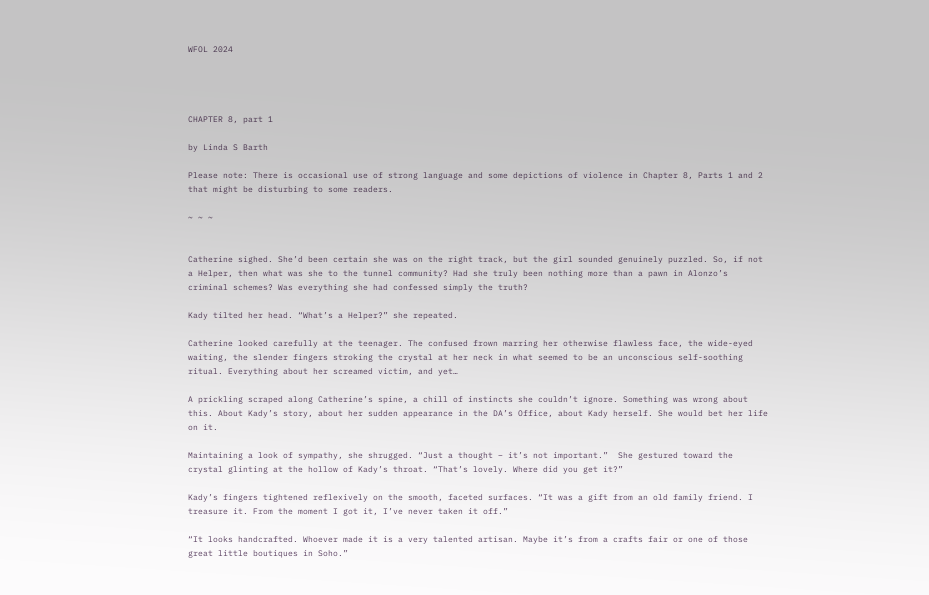WFOL 2024




CHAPTER 8, part 1

by Linda S Barth

Please note: There is occasional use of strong language and some depictions of violence in Chapter 8, Parts 1 and 2 that might be disturbing to some readers.

~ ~ ~


Catherine sighed. She’d been certain she was on the right track, but the girl sounded genuinely puzzled. So, if not a Helper, then what was she to the tunnel community? Had she truly been nothing more than a pawn in Alonzo’s criminal schemes? Was everything she had confessed simply the truth?

Kady tilted her head. “What’s a Helper?” she repeated.

Catherine looked carefully at the teenager. The confused frown marring her otherwise flawless face, the wide-eyed waiting, the slender fingers stroking the crystal at her neck in what seemed to be an unconscious self-soothing ritual. Everything about her screamed victim, and yet…

A prickling scraped along Catherine’s spine, a chill of instincts she couldn’t ignore. Something was wrong about this. About Kady’s story, about her sudden appearance in the DA’s Office, about Kady herself. She would bet her life on it.

Maintaining a look of sympathy, she shrugged. “Just a thought – it’s not important.”  She gestured toward the crystal glinting at the hollow of Kady’s throat. “That’s lovely. Where did you get it?”

Kady’s fingers tightened reflexively on the smooth, faceted surfaces. “It was a gift from an old family friend. I treasure it. From the moment I got it, I’ve never taken it off.”

“It looks handcrafted. Whoever made it is a very talented artisan. Maybe it’s from a crafts fair or one of those great little boutiques in Soho.”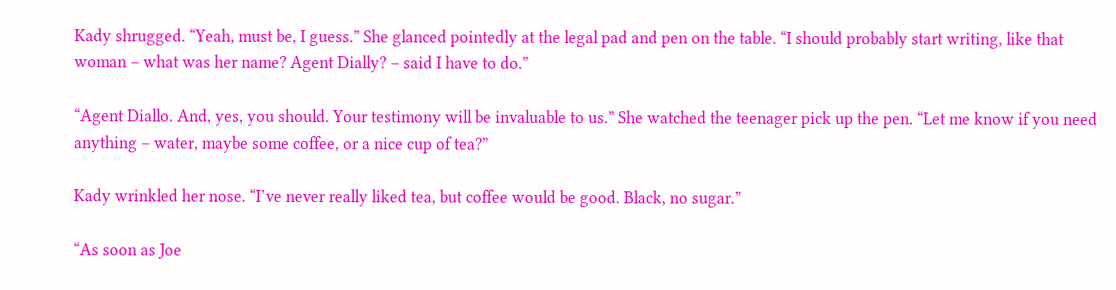Kady shrugged. “Yeah, must be, I guess.” She glanced pointedly at the legal pad and pen on the table. “I should probably start writing, like that woman – what was her name? Agent Dially? – said I have to do.”

“Agent Diallo. And, yes, you should. Your testimony will be invaluable to us.” She watched the teenager pick up the pen. “Let me know if you need anything – water, maybe some coffee, or a nice cup of tea?”

Kady wrinkled her nose. “I’ve never really liked tea, but coffee would be good. Black, no sugar.”

“As soon as Joe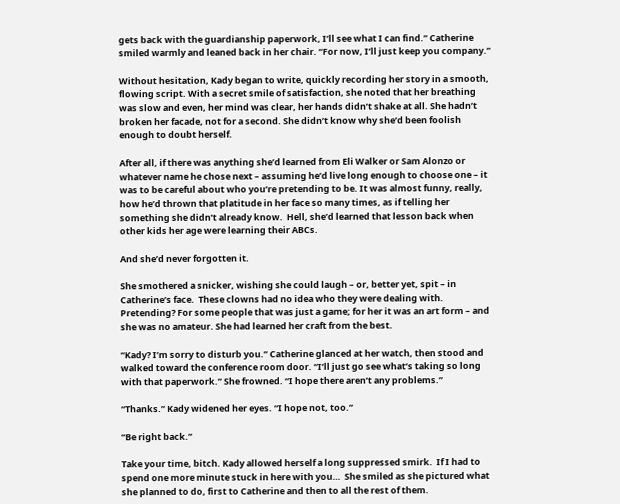gets back with the guardianship paperwork, I’ll see what I can find.” Catherine smiled warmly and leaned back in her chair. “For now, I’ll just keep you company.”

Without hesitation, Kady began to write, quickly recording her story in a smooth, flowing script. With a secret smile of satisfaction, she noted that her breathing was slow and even, her mind was clear, her hands didn’t shake at all. She hadn’t broken her facade, not for a second. She didn’t know why she’d been foolish enough to doubt herself.

After all, if there was anything she’d learned from Eli Walker or Sam Alonzo or whatever name he chose next – assuming he’d live long enough to choose one – it was to be careful about who you’re pretending to be. It was almost funny, really, how he’d thrown that platitude in her face so many times, as if telling her something she didn’t already know.  Hell, she’d learned that lesson back when other kids her age were learning their ABCs.

And she’d never forgotten it.

She smothered a snicker, wishing she could laugh – or, better yet, spit – in Catherine’s face.  These clowns had no idea who they were dealing with.  Pretending? For some people that was just a game; for her it was an art form – and she was no amateur. She had learned her craft from the best.

“Kady? I’m sorry to disturb you.” Catherine glanced at her watch, then stood and walked toward the conference room door. “I’ll just go see what’s taking so long with that paperwork.” She frowned. “I hope there aren’t any problems.”

“Thanks.” Kady widened her eyes. “I hope not, too.”

“Be right back.”

Take your time, bitch. Kady allowed herself a long suppressed smirk.  If I had to spend one more minute stuck in here with you…  She smiled as she pictured what she planned to do, first to Catherine and then to all the rest of them.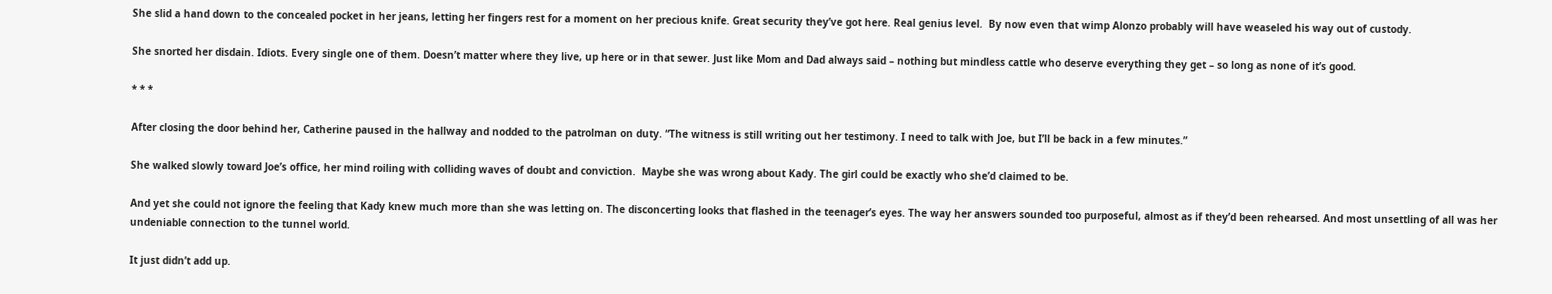She slid a hand down to the concealed pocket in her jeans, letting her fingers rest for a moment on her precious knife. Great security they’ve got here. Real genius level.  By now even that wimp Alonzo probably will have weaseled his way out of custody.

She snorted her disdain. Idiots. Every single one of them. Doesn’t matter where they live, up here or in that sewer. Just like Mom and Dad always said – nothing but mindless cattle who deserve everything they get – so long as none of it’s good.

* * *

After closing the door behind her, Catherine paused in the hallway and nodded to the patrolman on duty. “The witness is still writing out her testimony. I need to talk with Joe, but I’ll be back in a few minutes.”

She walked slowly toward Joe’s office, her mind roiling with colliding waves of doubt and conviction.  Maybe she was wrong about Kady. The girl could be exactly who she’d claimed to be.

And yet she could not ignore the feeling that Kady knew much more than she was letting on. The disconcerting looks that flashed in the teenager’s eyes. The way her answers sounded too purposeful, almost as if they’d been rehearsed. And most unsettling of all was her undeniable connection to the tunnel world.

It just didn’t add up.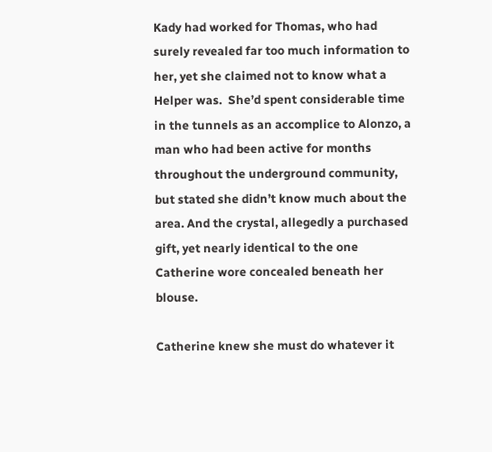Kady had worked for Thomas, who had surely revealed far too much information to her, yet she claimed not to know what a Helper was.  She’d spent considerable time in the tunnels as an accomplice to Alonzo, a man who had been active for months throughout the underground community, but stated she didn’t know much about the area. And the crystal, allegedly a purchased gift, yet nearly identical to the one Catherine wore concealed beneath her blouse.

Catherine knew she must do whatever it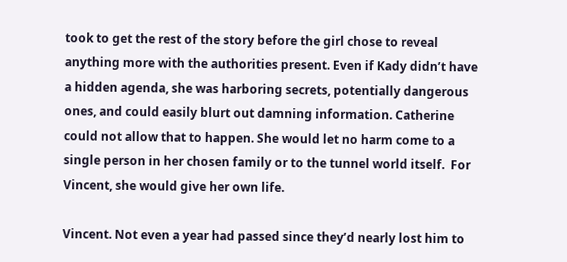took to get the rest of the story before the girl chose to reveal anything more with the authorities present. Even if Kady didn’t have a hidden agenda, she was harboring secrets, potentially dangerous ones, and could easily blurt out damning information. Catherine could not allow that to happen. She would let no harm come to a single person in her chosen family or to the tunnel world itself.  For Vincent, she would give her own life.

Vincent. Not even a year had passed since they’d nearly lost him to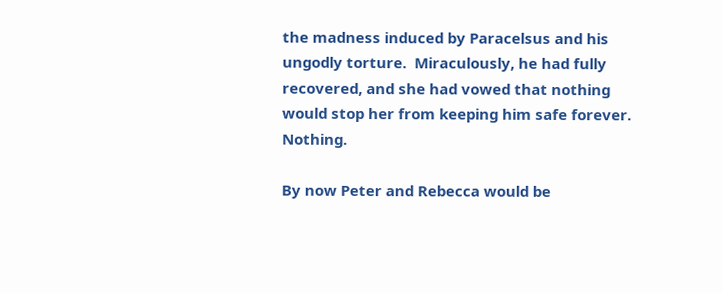the madness induced by Paracelsus and his ungodly torture.  Miraculously, he had fully recovered, and she had vowed that nothing would stop her from keeping him safe forever.  Nothing.

By now Peter and Rebecca would be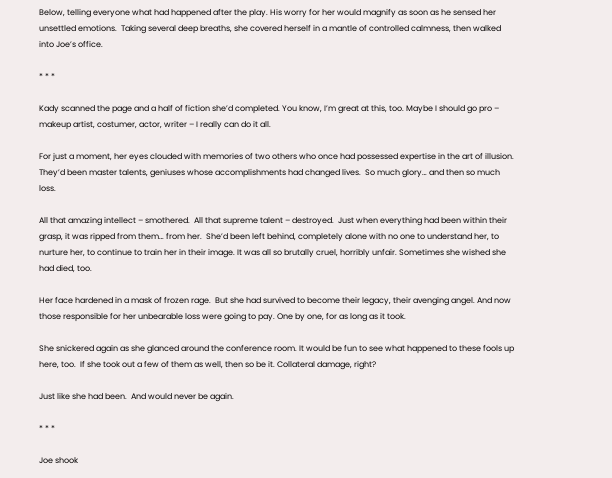Below, telling everyone what had happened after the play. His worry for her would magnify as soon as he sensed her unsettled emotions.  Taking several deep breaths, she covered herself in a mantle of controlled calmness, then walked into Joe’s office.

* * *

Kady scanned the page and a half of fiction she’d completed. You know, I’m great at this, too. Maybe I should go pro – makeup artist, costumer, actor, writer – I really can do it all.

For just a moment, her eyes clouded with memories of two others who once had possessed expertise in the art of illusion. They’d been master talents, geniuses whose accomplishments had changed lives.  So much glory… and then so much loss.

All that amazing intellect – smothered.  All that supreme talent – destroyed.  Just when everything had been within their grasp, it was ripped from them… from her.  She’d been left behind, completely alone with no one to understand her, to nurture her, to continue to train her in their image. It was all so brutally cruel, horribly unfair. Sometimes she wished she had died, too.

Her face hardened in a mask of frozen rage.  But she had survived to become their legacy, their avenging angel. And now those responsible for her unbearable loss were going to pay. One by one, for as long as it took.

She snickered again as she glanced around the conference room. It would be fun to see what happened to these fools up here, too.  If she took out a few of them as well, then so be it. Collateral damage, right?

Just like she had been.  And would never be again.

* * *

Joe shook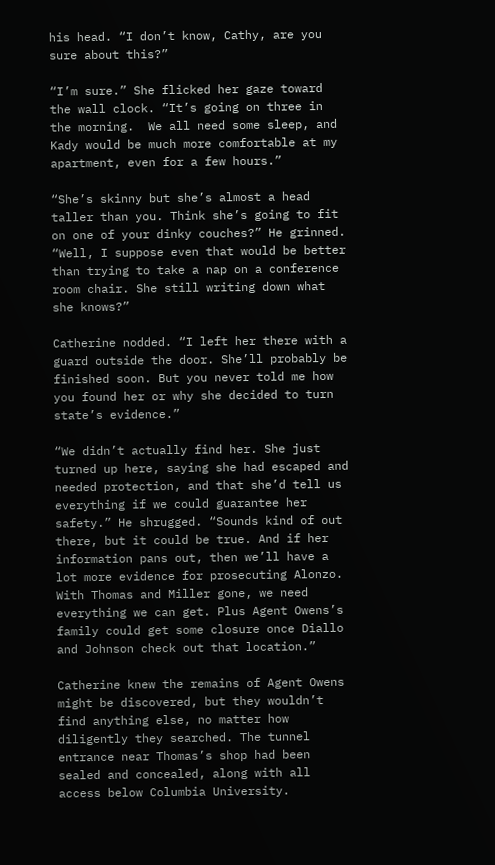his head. “I don’t know, Cathy, are you sure about this?”

“I’m sure.” She flicked her gaze toward the wall clock. “It’s going on three in the morning.  We all need some sleep, and Kady would be much more comfortable at my apartment, even for a few hours.”

“She’s skinny but she’s almost a head taller than you. Think she’s going to fit on one of your dinky couches?” He grinned. “Well, I suppose even that would be better than trying to take a nap on a conference room chair. She still writing down what she knows?”

Catherine nodded. “I left her there with a guard outside the door. She’ll probably be finished soon. But you never told me how you found her or why she decided to turn state’s evidence.”

“We didn’t actually find her. She just turned up here, saying she had escaped and needed protection, and that she’d tell us everything if we could guarantee her safety.” He shrugged. “Sounds kind of out there, but it could be true. And if her information pans out, then we’ll have a lot more evidence for prosecuting Alonzo. With Thomas and Miller gone, we need everything we can get. Plus Agent Owens’s family could get some closure once Diallo and Johnson check out that location.”

Catherine knew the remains of Agent Owens might be discovered, but they wouldn’t find anything else, no matter how diligently they searched. The tunnel entrance near Thomas’s shop had been sealed and concealed, along with all access below Columbia University.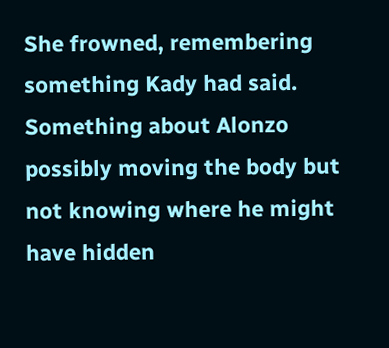She frowned, remembering something Kady had said. Something about Alonzo possibly moving the body but not knowing where he might have hidden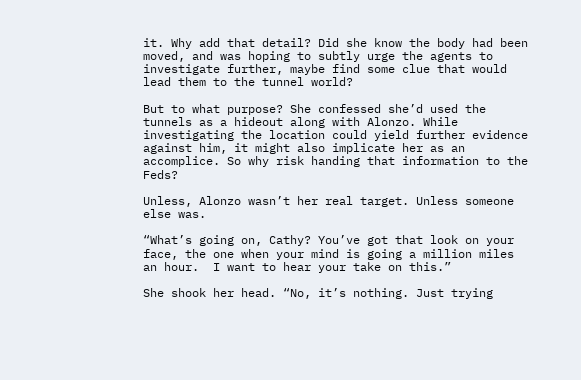it. Why add that detail? Did she know the body had been moved, and was hoping to subtly urge the agents to investigate further, maybe find some clue that would lead them to the tunnel world?

But to what purpose? She confessed she’d used the tunnels as a hideout along with Alonzo. While investigating the location could yield further evidence against him, it might also implicate her as an accomplice. So why risk handing that information to the Feds?

Unless, Alonzo wasn’t her real target. Unless someone else was.

“What’s going on, Cathy? You’ve got that look on your face, the one when your mind is going a million miles an hour.  I want to hear your take on this.”

She shook her head. “No, it’s nothing. Just trying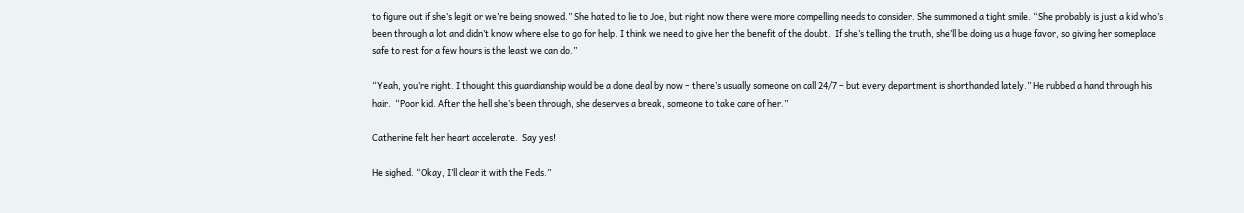to figure out if she’s legit or we’re being snowed.” She hated to lie to Joe, but right now there were more compelling needs to consider. She summoned a tight smile. “She probably is just a kid who’s been through a lot and didn’t know where else to go for help. I think we need to give her the benefit of the doubt.  If she’s telling the truth, she’ll be doing us a huge favor, so giving her someplace safe to rest for a few hours is the least we can do.”

“Yeah, you’re right. I thought this guardianship would be a done deal by now – there’s usually someone on call 24/7 – but every department is shorthanded lately.” He rubbed a hand through his hair.  “Poor kid. After the hell she’s been through, she deserves a break, someone to take care of her.”

Catherine felt her heart accelerate.  Say yes!

He sighed. “Okay, I’ll clear it with the Feds.”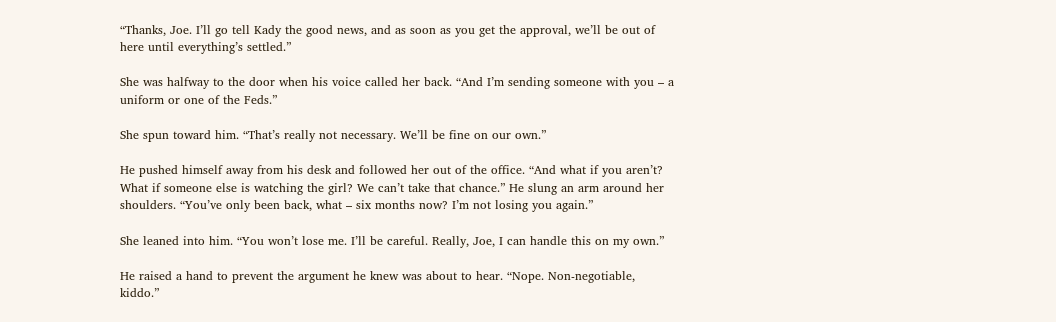“Thanks, Joe. I’ll go tell Kady the good news, and as soon as you get the approval, we’ll be out of here until everything’s settled.”

She was halfway to the door when his voice called her back. “And I’m sending someone with you – a uniform or one of the Feds.”

She spun toward him. “That’s really not necessary. We’ll be fine on our own.”

He pushed himself away from his desk and followed her out of the office. “And what if you aren’t? What if someone else is watching the girl? We can’t take that chance.” He slung an arm around her shoulders. “You’ve only been back, what – six months now? I’m not losing you again.”

She leaned into him. “You won’t lose me. I’ll be careful. Really, Joe, I can handle this on my own.”

He raised a hand to prevent the argument he knew was about to hear. “Nope. Non-negotiable, kiddo.”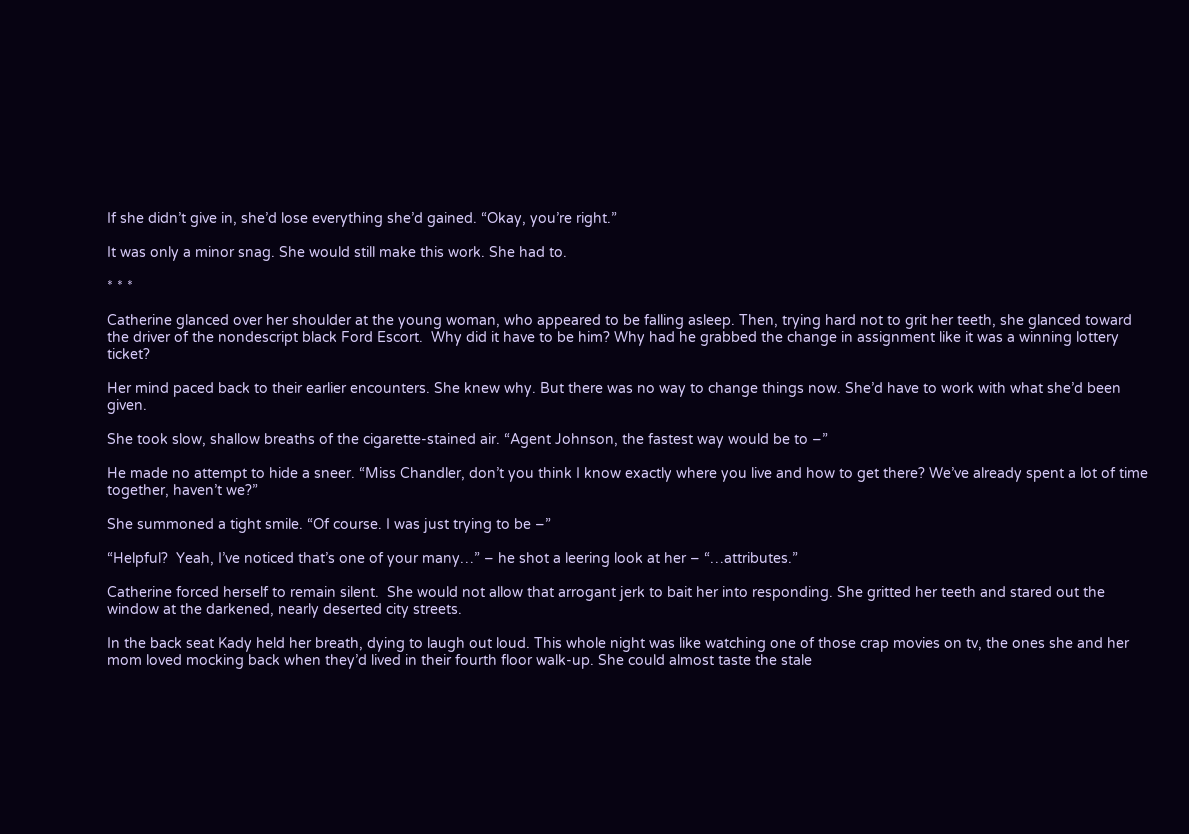If she didn’t give in, she’d lose everything she’d gained. “Okay, you’re right.”

It was only a minor snag. She would still make this work. She had to.

* * *

Catherine glanced over her shoulder at the young woman, who appeared to be falling asleep. Then, trying hard not to grit her teeth, she glanced toward the driver of the nondescript black Ford Escort.  Why did it have to be him? Why had he grabbed the change in assignment like it was a winning lottery ticket?

Her mind paced back to their earlier encounters. She knew why. But there was no way to change things now. She’d have to work with what she’d been given.

She took slow, shallow breaths of the cigarette-stained air. “Agent Johnson, the fastest way would be to –”

He made no attempt to hide a sneer. “Miss Chandler, don’t you think I know exactly where you live and how to get there? We’ve already spent a lot of time together, haven’t we?”

She summoned a tight smile. “Of course. I was just trying to be –”

“Helpful?  Yeah, I’ve noticed that’s one of your many…” – he shot a leering look at her – “…attributes.”

Catherine forced herself to remain silent.  She would not allow that arrogant jerk to bait her into responding. She gritted her teeth and stared out the window at the darkened, nearly deserted city streets.

In the back seat Kady held her breath, dying to laugh out loud. This whole night was like watching one of those crap movies on tv, the ones she and her mom loved mocking back when they’d lived in their fourth floor walk-up. She could almost taste the stale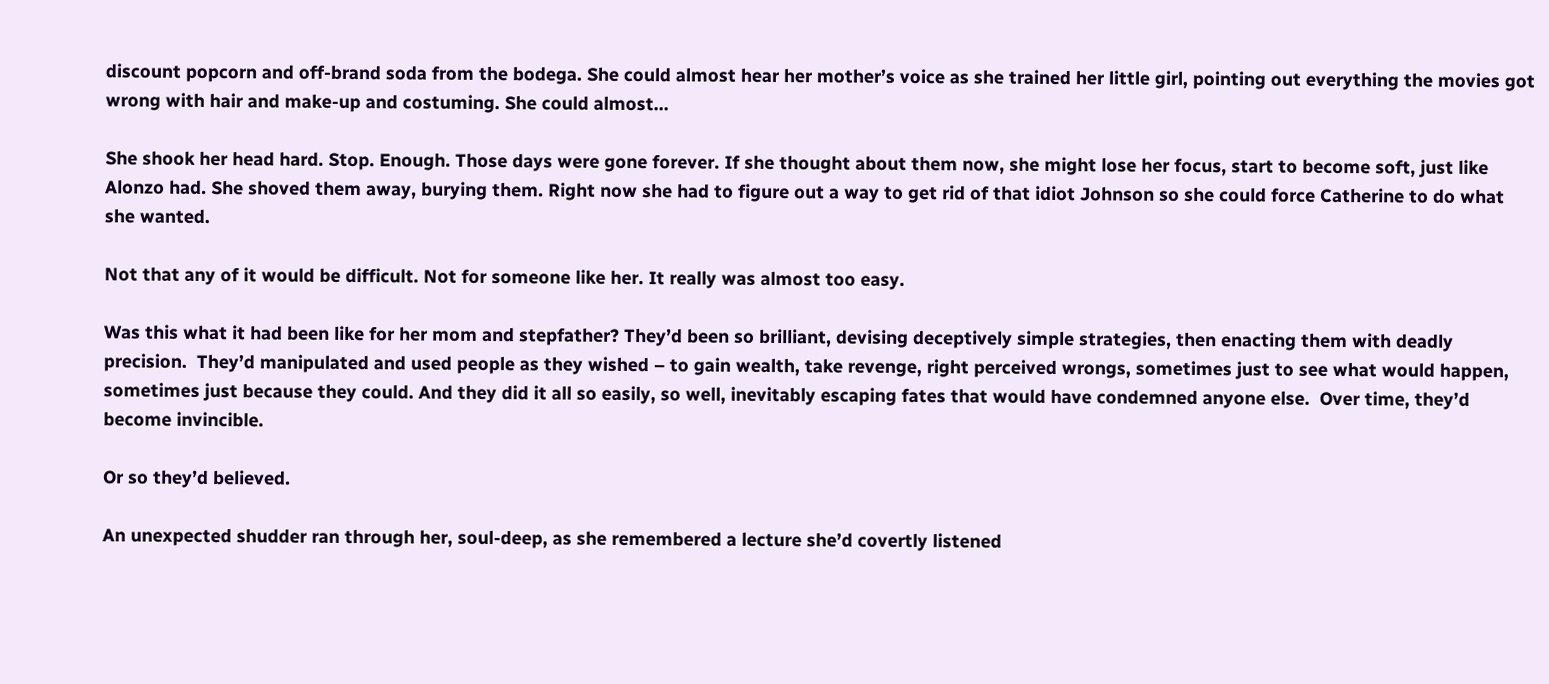discount popcorn and off-brand soda from the bodega. She could almost hear her mother’s voice as she trained her little girl, pointing out everything the movies got wrong with hair and make-up and costuming. She could almost…

She shook her head hard. Stop. Enough. Those days were gone forever. If she thought about them now, she might lose her focus, start to become soft, just like Alonzo had. She shoved them away, burying them. Right now she had to figure out a way to get rid of that idiot Johnson so she could force Catherine to do what she wanted.

Not that any of it would be difficult. Not for someone like her. It really was almost too easy.

Was this what it had been like for her mom and stepfather? They’d been so brilliant, devising deceptively simple strategies, then enacting them with deadly precision.  They’d manipulated and used people as they wished – to gain wealth, take revenge, right perceived wrongs, sometimes just to see what would happen, sometimes just because they could. And they did it all so easily, so well, inevitably escaping fates that would have condemned anyone else.  Over time, they’d become invincible.

Or so they’d believed.

An unexpected shudder ran through her, soul-deep, as she remembered a lecture she’d covertly listened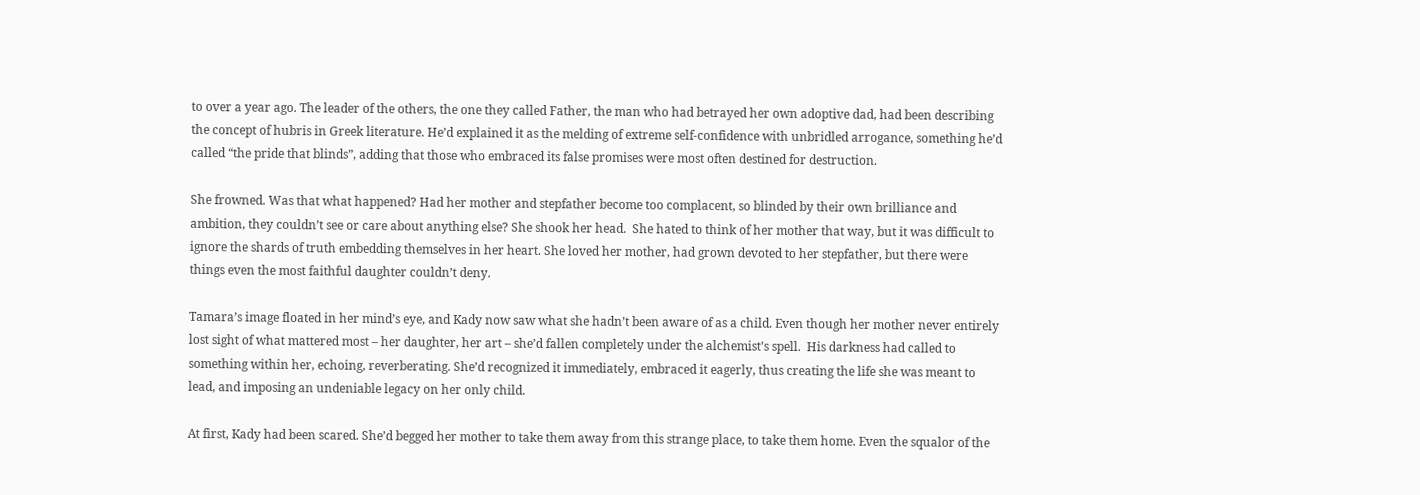to over a year ago. The leader of the others, the one they called Father, the man who had betrayed her own adoptive dad, had been describing the concept of hubris in Greek literature. He’d explained it as the melding of extreme self-confidence with unbridled arrogance, something he’d called “the pride that blinds”, adding that those who embraced its false promises were most often destined for destruction.

She frowned. Was that what happened? Had her mother and stepfather become too complacent, so blinded by their own brilliance and ambition, they couldn’t see or care about anything else? She shook her head.  She hated to think of her mother that way, but it was difficult to ignore the shards of truth embedding themselves in her heart. She loved her mother, had grown devoted to her stepfather, but there were things even the most faithful daughter couldn’t deny.

Tamara’s image floated in her mind’s eye, and Kady now saw what she hadn’t been aware of as a child. Even though her mother never entirely lost sight of what mattered most – her daughter, her art – she’d fallen completely under the alchemist’s spell.  His darkness had called to something within her, echoing, reverberating. She’d recognized it immediately, embraced it eagerly, thus creating the life she was meant to lead, and imposing an undeniable legacy on her only child.

At first, Kady had been scared. She’d begged her mother to take them away from this strange place, to take them home. Even the squalor of the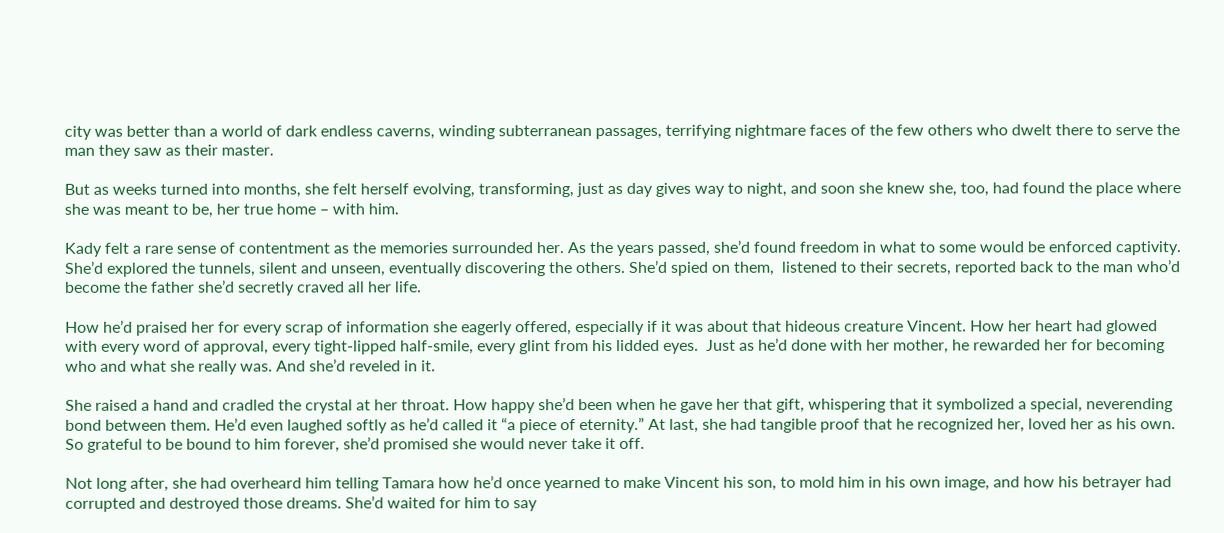city was better than a world of dark endless caverns, winding subterranean passages, terrifying nightmare faces of the few others who dwelt there to serve the man they saw as their master.

But as weeks turned into months, she felt herself evolving, transforming, just as day gives way to night, and soon she knew she, too, had found the place where she was meant to be, her true home – with him.

Kady felt a rare sense of contentment as the memories surrounded her. As the years passed, she’d found freedom in what to some would be enforced captivity. She’d explored the tunnels, silent and unseen, eventually discovering the others. She’d spied on them,  listened to their secrets, reported back to the man who’d become the father she’d secretly craved all her life.

How he’d praised her for every scrap of information she eagerly offered, especially if it was about that hideous creature Vincent. How her heart had glowed with every word of approval, every tight-lipped half-smile, every glint from his lidded eyes.  Just as he’d done with her mother, he rewarded her for becoming who and what she really was. And she’d reveled in it.

She raised a hand and cradled the crystal at her throat. How happy she’d been when he gave her that gift, whispering that it symbolized a special, neverending bond between them. He’d even laughed softly as he’d called it “a piece of eternity.” At last, she had tangible proof that he recognized her, loved her as his own. So grateful to be bound to him forever, she’d promised she would never take it off.

Not long after, she had overheard him telling Tamara how he’d once yearned to make Vincent his son, to mold him in his own image, and how his betrayer had corrupted and destroyed those dreams. She’d waited for him to say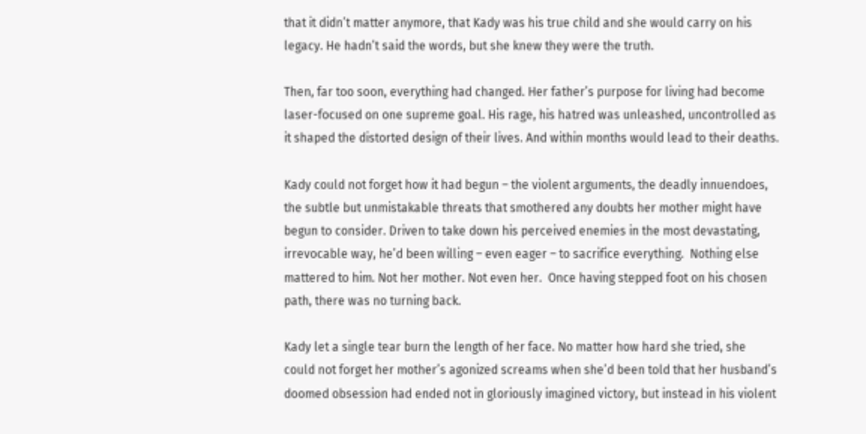that it didn’t matter anymore, that Kady was his true child and she would carry on his legacy. He hadn’t said the words, but she knew they were the truth.

Then, far too soon, everything had changed. Her father’s purpose for living had become laser-focused on one supreme goal. His rage, his hatred was unleashed, uncontrolled as it shaped the distorted design of their lives. And within months would lead to their deaths.

Kady could not forget how it had begun – the violent arguments, the deadly innuendoes, the subtle but unmistakable threats that smothered any doubts her mother might have begun to consider. Driven to take down his perceived enemies in the most devastating, irrevocable way, he’d been willing – even eager – to sacrifice everything.  Nothing else mattered to him. Not her mother. Not even her.  Once having stepped foot on his chosen path, there was no turning back.

Kady let a single tear burn the length of her face. No matter how hard she tried, she could not forget her mother’s agonized screams when she’d been told that her husband’s doomed obsession had ended not in gloriously imagined victory, but instead in his violent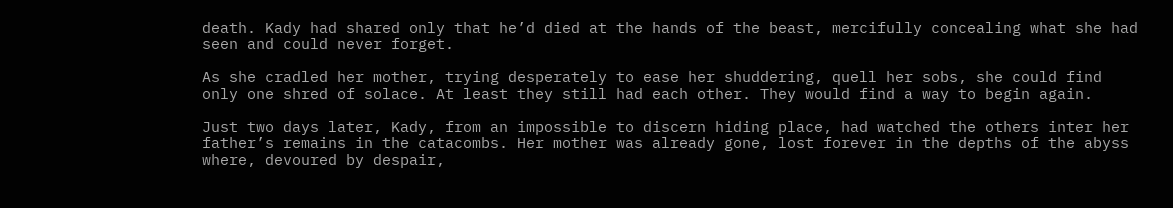death. Kady had shared only that he’d died at the hands of the beast, mercifully concealing what she had seen and could never forget.

As she cradled her mother, trying desperately to ease her shuddering, quell her sobs, she could find only one shred of solace. At least they still had each other. They would find a way to begin again.

Just two days later, Kady, from an impossible to discern hiding place, had watched the others inter her father’s remains in the catacombs. Her mother was already gone, lost forever in the depths of the abyss where, devoured by despair,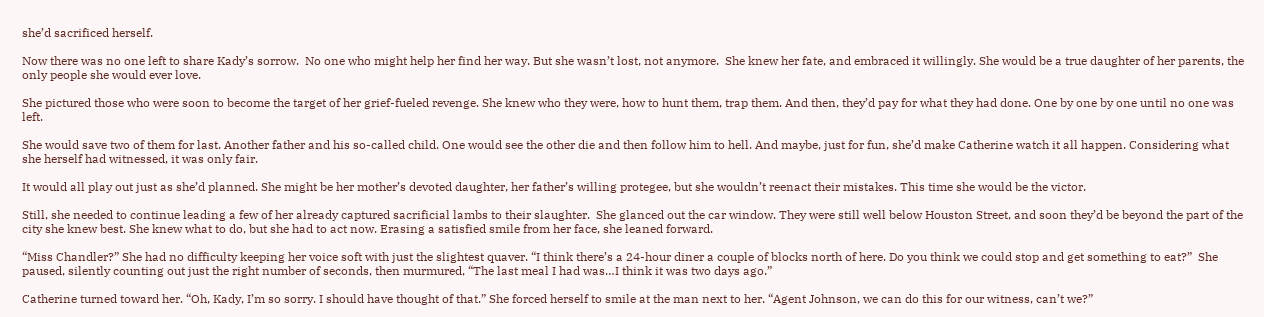she’d sacrificed herself.

Now there was no one left to share Kady’s sorrow.  No one who might help her find her way. But she wasn’t lost, not anymore.  She knew her fate, and embraced it willingly. She would be a true daughter of her parents, the only people she would ever love.

She pictured those who were soon to become the target of her grief-fueled revenge. She knew who they were, how to hunt them, trap them. And then, they’d pay for what they had done. One by one by one until no one was left.

She would save two of them for last. Another father and his so-called child. One would see the other die and then follow him to hell. And maybe, just for fun, she’d make Catherine watch it all happen. Considering what she herself had witnessed, it was only fair.

It would all play out just as she’d planned. She might be her mother’s devoted daughter, her father’s willing protegee, but she wouldn’t reenact their mistakes. This time she would be the victor.

Still, she needed to continue leading a few of her already captured sacrificial lambs to their slaughter.  She glanced out the car window. They were still well below Houston Street, and soon they’d be beyond the part of the city she knew best. She knew what to do, but she had to act now. Erasing a satisfied smile from her face, she leaned forward.

“Miss Chandler?” She had no difficulty keeping her voice soft with just the slightest quaver. “I think there’s a 24-hour diner a couple of blocks north of here. Do you think we could stop and get something to eat?”  She paused, silently counting out just the right number of seconds, then murmured, “The last meal I had was…I think it was two days ago.”

Catherine turned toward her. “Oh, Kady, I’m so sorry. I should have thought of that.” She forced herself to smile at the man next to her. “Agent Johnson, we can do this for our witness, can’t we?”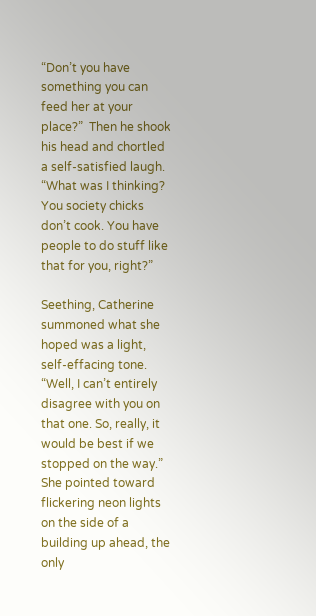“Don’t you have something you can feed her at your place?”  Then he shook his head and chortled a self-satisfied laugh. “What was I thinking? You society chicks don’t cook. You have people to do stuff like that for you, right?”

Seething, Catherine summoned what she hoped was a light, self-effacing tone. “Well, I can’t entirely disagree with you on that one. So, really, it would be best if we stopped on the way.” She pointed toward flickering neon lights on the side of a building up ahead, the only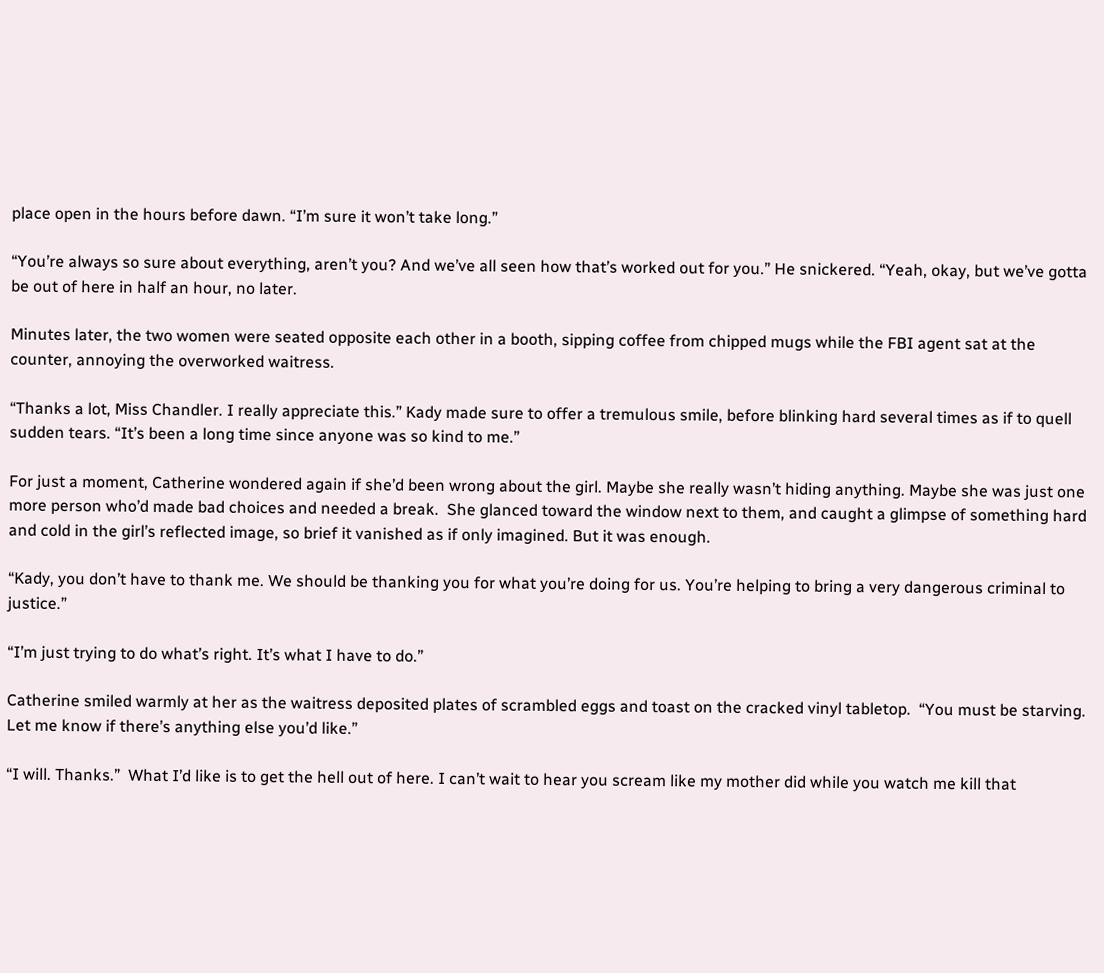place open in the hours before dawn. “I’m sure it won’t take long.”

“You’re always so sure about everything, aren’t you? And we’ve all seen how that’s worked out for you.” He snickered. “Yeah, okay, but we’ve gotta be out of here in half an hour, no later.

Minutes later, the two women were seated opposite each other in a booth, sipping coffee from chipped mugs while the FBI agent sat at the counter, annoying the overworked waitress.

“Thanks a lot, Miss Chandler. I really appreciate this.” Kady made sure to offer a tremulous smile, before blinking hard several times as if to quell sudden tears. “It’s been a long time since anyone was so kind to me.”

For just a moment, Catherine wondered again if she’d been wrong about the girl. Maybe she really wasn’t hiding anything. Maybe she was just one more person who’d made bad choices and needed a break.  She glanced toward the window next to them, and caught a glimpse of something hard and cold in the girl’s reflected image, so brief it vanished as if only imagined. But it was enough.

“Kady, you don’t have to thank me. We should be thanking you for what you’re doing for us. You’re helping to bring a very dangerous criminal to justice.”

“I’m just trying to do what’s right. It’s what I have to do.”

Catherine smiled warmly at her as the waitress deposited plates of scrambled eggs and toast on the cracked vinyl tabletop.  “You must be starving. Let me know if there’s anything else you’d like.”

“I will. Thanks.”  What I’d like is to get the hell out of here. I can’t wait to hear you scream like my mother did while you watch me kill that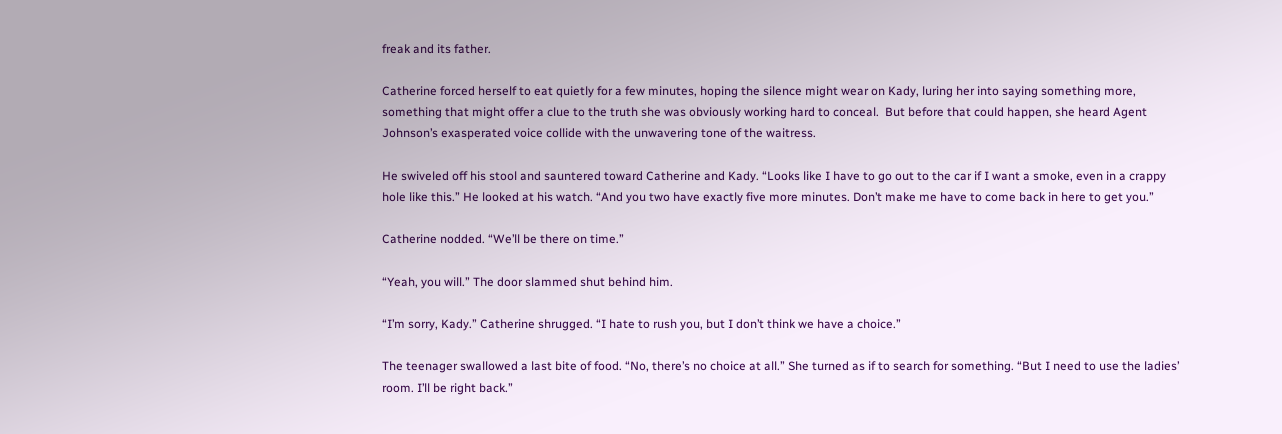freak and its father.

Catherine forced herself to eat quietly for a few minutes, hoping the silence might wear on Kady, luring her into saying something more, something that might offer a clue to the truth she was obviously working hard to conceal.  But before that could happen, she heard Agent Johnson’s exasperated voice collide with the unwavering tone of the waitress.

He swiveled off his stool and sauntered toward Catherine and Kady. “Looks like I have to go out to the car if I want a smoke, even in a crappy hole like this.” He looked at his watch. “And you two have exactly five more minutes. Don’t make me have to come back in here to get you.”

Catherine nodded. “We’ll be there on time.”

“Yeah, you will.” The door slammed shut behind him.

“I’m sorry, Kady.” Catherine shrugged. “I hate to rush you, but I don’t think we have a choice.”

The teenager swallowed a last bite of food. “No, there’s no choice at all.” She turned as if to search for something. “But I need to use the ladies’ room. I’ll be right back.”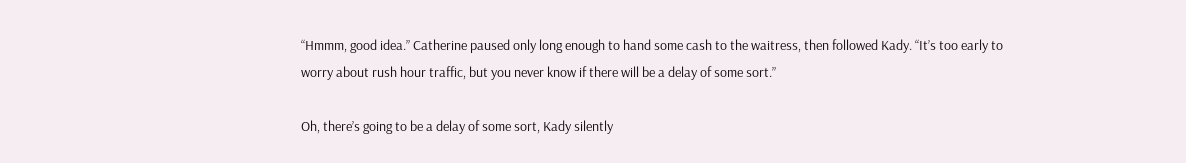“Hmmm, good idea.” Catherine paused only long enough to hand some cash to the waitress, then followed Kady. “It’s too early to worry about rush hour traffic, but you never know if there will be a delay of some sort.”

Oh, there’s going to be a delay of some sort, Kady silently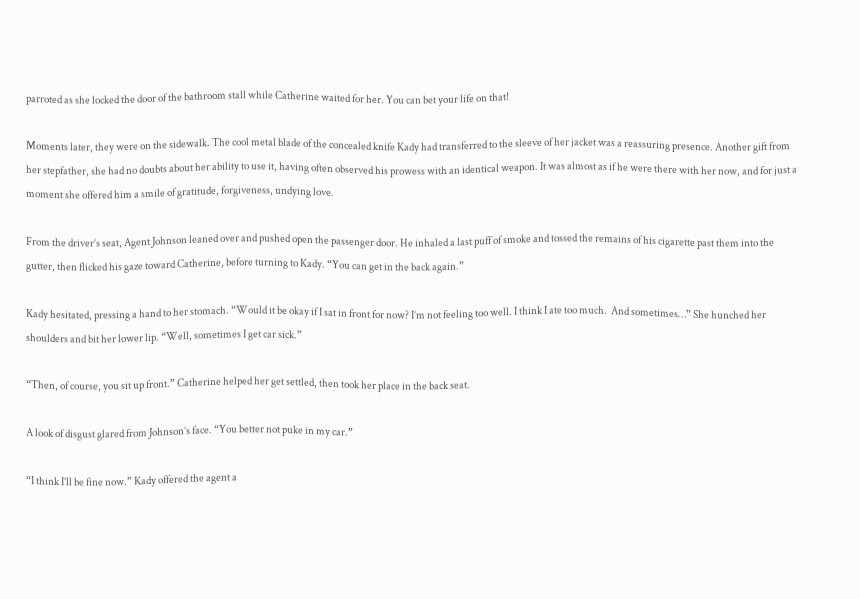parroted as she locked the door of the bathroom stall while Catherine waited for her. You can bet your life on that!

Moments later, they were on the sidewalk. The cool metal blade of the concealed knife Kady had transferred to the sleeve of her jacket was a reassuring presence. Another gift from her stepfather, she had no doubts about her ability to use it, having often observed his prowess with an identical weapon. It was almost as if he were there with her now, and for just a moment she offered him a smile of gratitude, forgiveness, undying love.

From the driver’s seat, Agent Johnson leaned over and pushed open the passenger door. He inhaled a last puff of smoke and tossed the remains of his cigarette past them into the gutter, then flicked his gaze toward Catherine, before turning to Kady. “You can get in the back again.”

Kady hesitated, pressing a hand to her stomach. “Would it be okay if I sat in front for now? I’m not feeling too well. I think I ate too much.  And sometimes…” She hunched her shoulders and bit her lower lip. “Well, sometimes I get car sick.”

“Then, of course, you sit up front.” Catherine helped her get settled, then took her place in the back seat.

A look of disgust glared from Johnson’s face. “You better not puke in my car.”

“I think I’ll be fine now.” Kady offered the agent a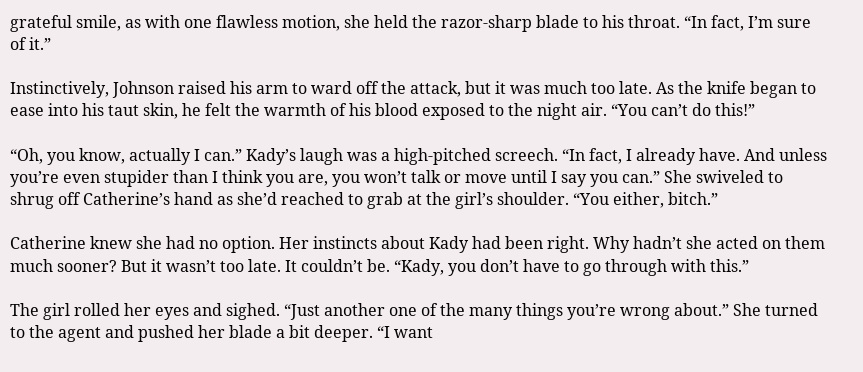grateful smile, as with one flawless motion, she held the razor-sharp blade to his throat. “In fact, I’m sure of it.”

Instinctively, Johnson raised his arm to ward off the attack, but it was much too late. As the knife began to ease into his taut skin, he felt the warmth of his blood exposed to the night air. “You can’t do this!”

“Oh, you know, actually I can.” Kady’s laugh was a high-pitched screech. “In fact, I already have. And unless you’re even stupider than I think you are, you won’t talk or move until I say you can.” She swiveled to shrug off Catherine’s hand as she’d reached to grab at the girl’s shoulder. “You either, bitch.”

Catherine knew she had no option. Her instincts about Kady had been right. Why hadn’t she acted on them much sooner? But it wasn’t too late. It couldn’t be. “Kady, you don’t have to go through with this.”

The girl rolled her eyes and sighed. “Just another one of the many things you’re wrong about.” She turned to the agent and pushed her blade a bit deeper. “I want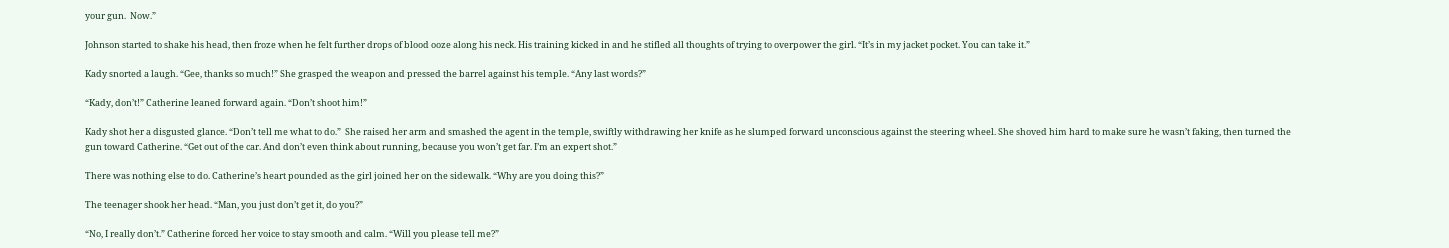your gun.  Now.”

Johnson started to shake his head, then froze when he felt further drops of blood ooze along his neck. His training kicked in and he stifled all thoughts of trying to overpower the girl. “It’s in my jacket pocket. You can take it.”

Kady snorted a laugh. “Gee, thanks so much!” She grasped the weapon and pressed the barrel against his temple. “Any last words?”

“Kady, don’t!” Catherine leaned forward again. “Don’t shoot him!”

Kady shot her a disgusted glance. “Don’t tell me what to do.”  She raised her arm and smashed the agent in the temple, swiftly withdrawing her knife as he slumped forward unconscious against the steering wheel. She shoved him hard to make sure he wasn’t faking, then turned the gun toward Catherine. “Get out of the car. And don’t even think about running, because you won’t get far. I’m an expert shot.”

There was nothing else to do. Catherine’s heart pounded as the girl joined her on the sidewalk. “Why are you doing this?”

The teenager shook her head. “Man, you just don’t get it, do you?”

“No, I really don’t.” Catherine forced her voice to stay smooth and calm. “Will you please tell me?”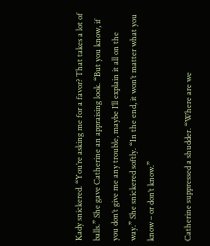Kady snickered. “You’re asking me for a favor? That takes a lot of balls.” She gave Catherine an appraising look. “But you know, if you don’t give me any trouble, maybe I’ll explain it all on the way.” She snickered softly. “In the end, it won’t matter what you know – or don’t know.”

Catherine suppressed a shudder. “Where are we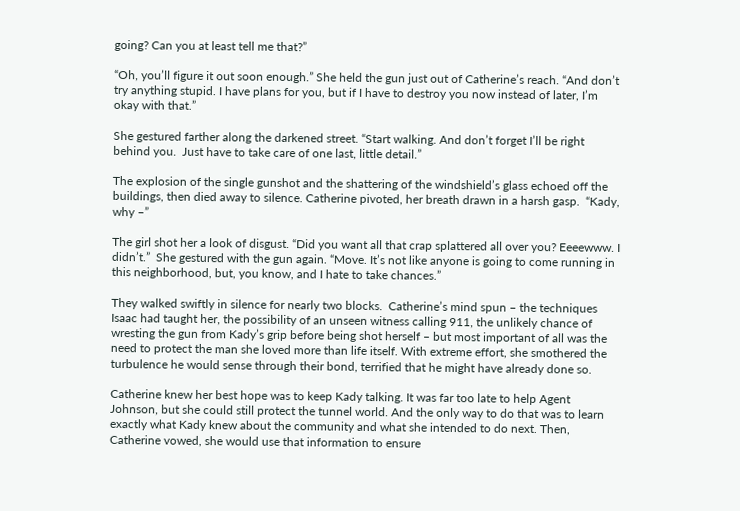going? Can you at least tell me that?”

“Oh, you’ll figure it out soon enough.” She held the gun just out of Catherine’s reach. “And don’t try anything stupid. I have plans for you, but if I have to destroy you now instead of later, I’m okay with that.”

She gestured farther along the darkened street. “Start walking. And don’t forget I’ll be right behind you.  Just have to take care of one last, little detail.”

The explosion of the single gunshot and the shattering of the windshield’s glass echoed off the buildings, then died away to silence. Catherine pivoted, her breath drawn in a harsh gasp.  “Kady, why –”

The girl shot her a look of disgust. “Did you want all that crap splattered all over you? Eeeewww. I didn’t.”  She gestured with the gun again. “Move. It’s not like anyone is going to come running in this neighborhood, but, you know, and I hate to take chances.”

They walked swiftly in silence for nearly two blocks.  Catherine’s mind spun – the techniques Isaac had taught her, the possibility of an unseen witness calling 911, the unlikely chance of wresting the gun from Kady’s grip before being shot herself – but most important of all was the need to protect the man she loved more than life itself. With extreme effort, she smothered the turbulence he would sense through their bond, terrified that he might have already done so.

Catherine knew her best hope was to keep Kady talking. It was far too late to help Agent Johnson, but she could still protect the tunnel world. And the only way to do that was to learn exactly what Kady knew about the community and what she intended to do next. Then, Catherine vowed, she would use that information to ensure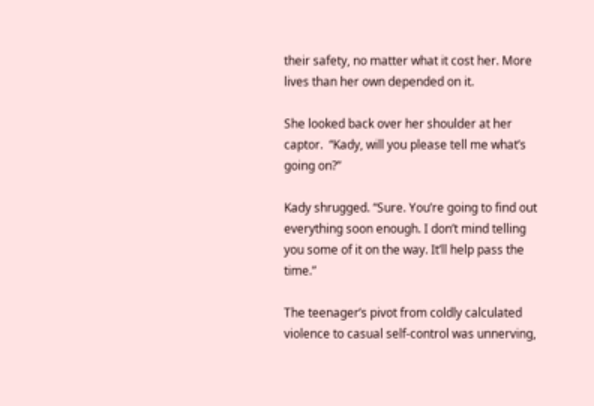their safety, no matter what it cost her. More lives than her own depended on it.

She looked back over her shoulder at her captor.  “Kady, will you please tell me what’s going on?”

Kady shrugged. “Sure. You’re going to find out everything soon enough. I don’t mind telling you some of it on the way. It’ll help pass the time.”

The teenager’s pivot from coldly calculated violence to casual self-control was unnerving,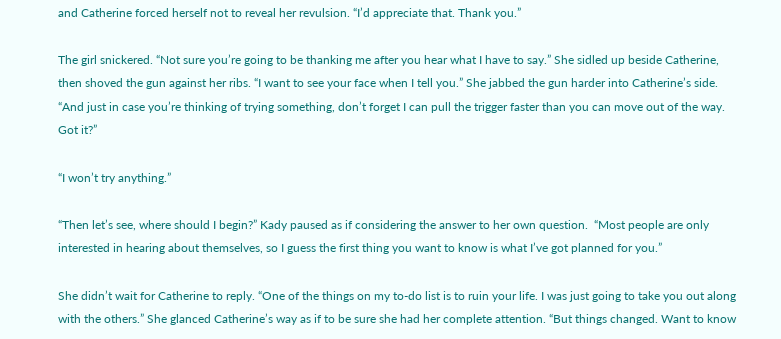and Catherine forced herself not to reveal her revulsion. “I’d appreciate that. Thank you.”

The girl snickered. “Not sure you’re going to be thanking me after you hear what I have to say.” She sidled up beside Catherine, then shoved the gun against her ribs. “I want to see your face when I tell you.” She jabbed the gun harder into Catherine’s side. “And just in case you’re thinking of trying something, don’t forget I can pull the trigger faster than you can move out of the way. Got it?”

“I won’t try anything.”

“Then let’s see, where should I begin?” Kady paused as if considering the answer to her own question.  “Most people are only interested in hearing about themselves, so I guess the first thing you want to know is what I’ve got planned for you.”

She didn’t wait for Catherine to reply. “One of the things on my to-do list is to ruin your life. I was just going to take you out along with the others.” She glanced Catherine’s way as if to be sure she had her complete attention. “But things changed. Want to know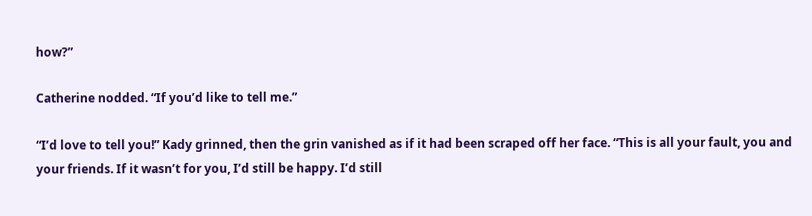how?”

Catherine nodded. “If you’d like to tell me.”

“I’d love to tell you!” Kady grinned, then the grin vanished as if it had been scraped off her face. “This is all your fault, you and your friends. If it wasn’t for you, I’d still be happy. I’d still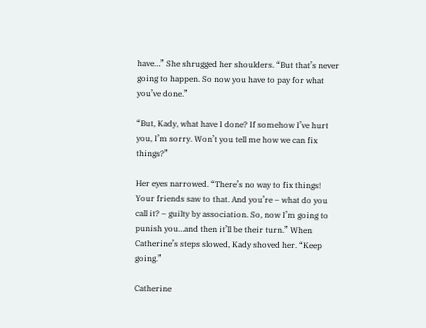have…” She shrugged her shoulders. “But that’s never going to happen. So now you have to pay for what you’ve done.”

“But, Kady, what have I done? If somehow I’ve hurt you, I’m sorry. Won’t you tell me how we can fix things?”

Her eyes narrowed. “There’s no way to fix things! Your friends saw to that. And you’re – what do you call it? – guilty by association. So, now I’m going to punish you…and then it’ll be their turn.” When Catherine’s steps slowed, Kady shoved her. “Keep going.”

Catherine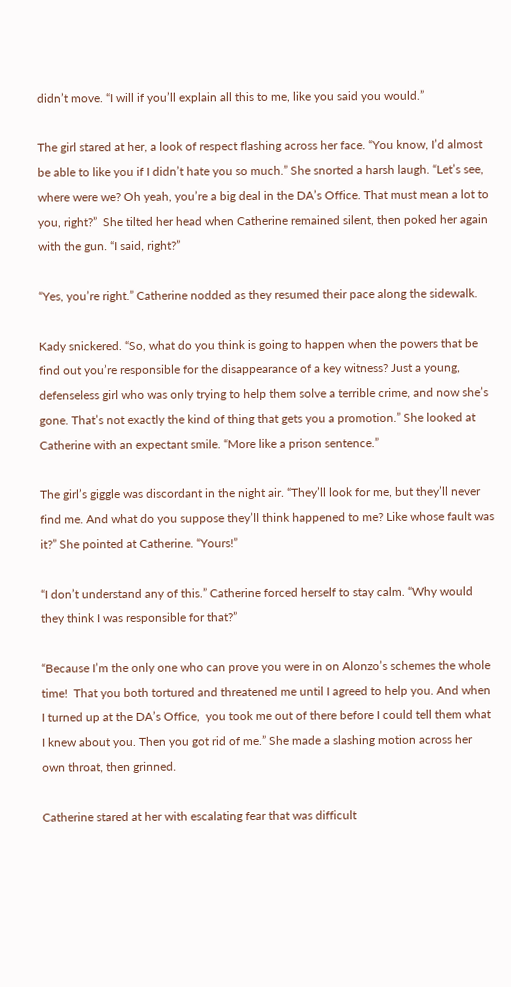didn’t move. “I will if you’ll explain all this to me, like you said you would.”

The girl stared at her, a look of respect flashing across her face. “You know, I’d almost be able to like you if I didn’t hate you so much.” She snorted a harsh laugh. “Let’s see, where were we? Oh yeah, you’re a big deal in the DA’s Office. That must mean a lot to you, right?”  She tilted her head when Catherine remained silent, then poked her again with the gun. “I said, right?”

“Yes, you’re right.” Catherine nodded as they resumed their pace along the sidewalk.

Kady snickered. “So, what do you think is going to happen when the powers that be find out you’re responsible for the disappearance of a key witness? Just a young, defenseless girl who was only trying to help them solve a terrible crime, and now she’s gone. That’s not exactly the kind of thing that gets you a promotion.” She looked at Catherine with an expectant smile. “More like a prison sentence.”

The girl’s giggle was discordant in the night air. “They’ll look for me, but they’ll never find me. And what do you suppose they’ll think happened to me? Like whose fault was it?” She pointed at Catherine. “Yours!”

“I don’t understand any of this.” Catherine forced herself to stay calm. “Why would they think I was responsible for that?”

“Because I’m the only one who can prove you were in on Alonzo’s schemes the whole time!  That you both tortured and threatened me until I agreed to help you. And when I turned up at the DA’s Office,  you took me out of there before I could tell them what I knew about you. Then you got rid of me.” She made a slashing motion across her own throat, then grinned.

Catherine stared at her with escalating fear that was difficult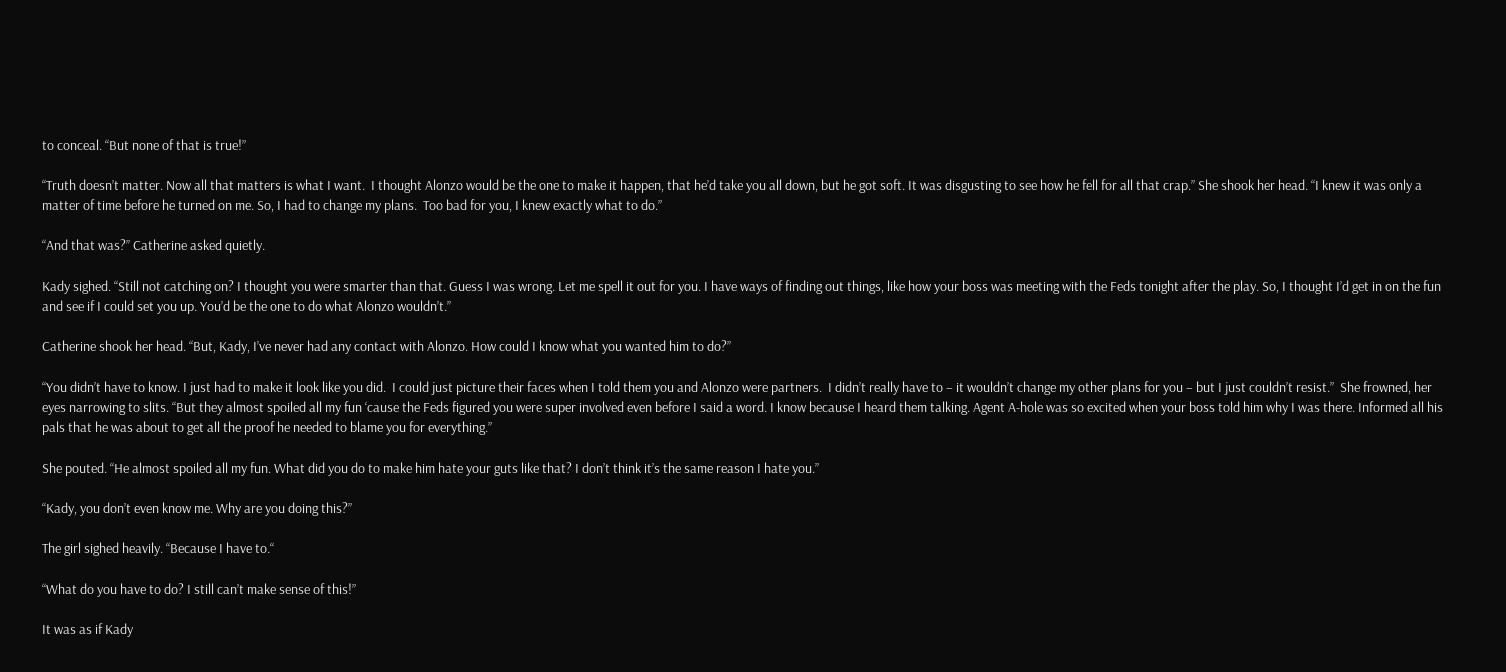to conceal. “But none of that is true!”

“Truth doesn’t matter. Now all that matters is what I want.  I thought Alonzo would be the one to make it happen, that he’d take you all down, but he got soft. It was disgusting to see how he fell for all that crap.” She shook her head. “I knew it was only a matter of time before he turned on me. So, I had to change my plans.  Too bad for you, I knew exactly what to do.”

“And that was?” Catherine asked quietly.

Kady sighed. “Still not catching on? I thought you were smarter than that. Guess I was wrong. Let me spell it out for you. I have ways of finding out things, like how your boss was meeting with the Feds tonight after the play. So, I thought I’d get in on the fun and see if I could set you up. You’d be the one to do what Alonzo wouldn’t.”

Catherine shook her head. “But, Kady, I’ve never had any contact with Alonzo. How could I know what you wanted him to do?”

“You didn’t have to know. I just had to make it look like you did.  I could just picture their faces when I told them you and Alonzo were partners.  I didn’t really have to – it wouldn’t change my other plans for you – but I just couldn’t resist.”  She frowned, her eyes narrowing to slits. “But they almost spoiled all my fun ‘cause the Feds figured you were super involved even before I said a word. I know because I heard them talking. Agent A-hole was so excited when your boss told him why I was there. Informed all his pals that he was about to get all the proof he needed to blame you for everything.”

She pouted. “He almost spoiled all my fun. What did you do to make him hate your guts like that? I don’t think it’s the same reason I hate you.”

“Kady, you don’t even know me. Why are you doing this?”

The girl sighed heavily. “Because I have to.“

“What do you have to do? I still can’t make sense of this!”

It was as if Kady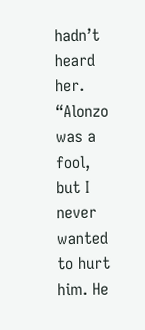hadn’t heard her. “Alonzo was a fool, but I never wanted to hurt him. He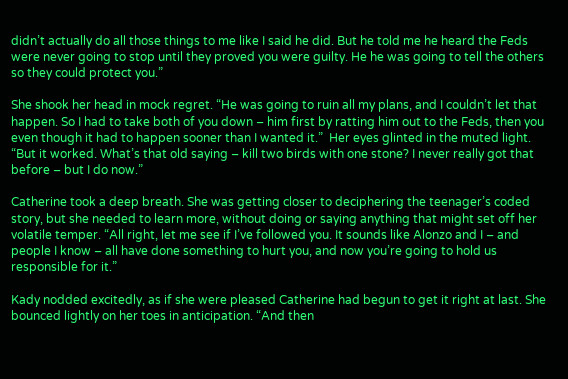didn’t actually do all those things to me like I said he did. But he told me he heard the Feds were never going to stop until they proved you were guilty. He he was going to tell the others so they could protect you.”

She shook her head in mock regret. “He was going to ruin all my plans, and I couldn’t let that happen. So I had to take both of you down – him first by ratting him out to the Feds, then you even though it had to happen sooner than I wanted it.”  Her eyes glinted in the muted light. “But it worked. What’s that old saying – kill two birds with one stone? I never really got that before – but I do now.”

Catherine took a deep breath. She was getting closer to deciphering the teenager’s coded story, but she needed to learn more, without doing or saying anything that might set off her volatile temper. “All right, let me see if I’ve followed you. It sounds like Alonzo and I – and people I know – all have done something to hurt you, and now you’re going to hold us responsible for it.”

Kady nodded excitedly, as if she were pleased Catherine had begun to get it right at last. She bounced lightly on her toes in anticipation. “And then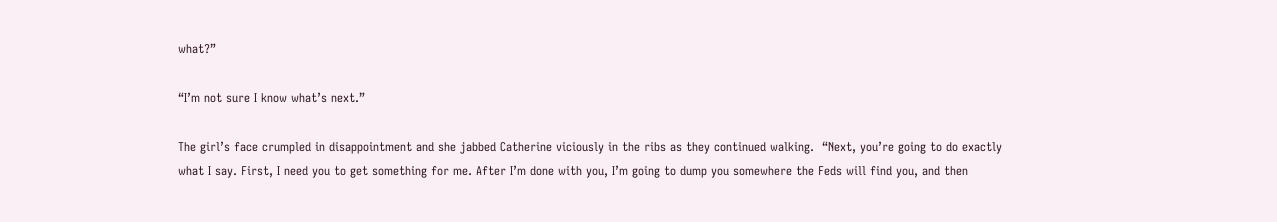what?”

“I’m not sure I know what’s next.”

The girl’s face crumpled in disappointment and she jabbed Catherine viciously in the ribs as they continued walking.  “Next, you’re going to do exactly what I say. First, I need you to get something for me. After I’m done with you, I’m going to dump you somewhere the Feds will find you, and then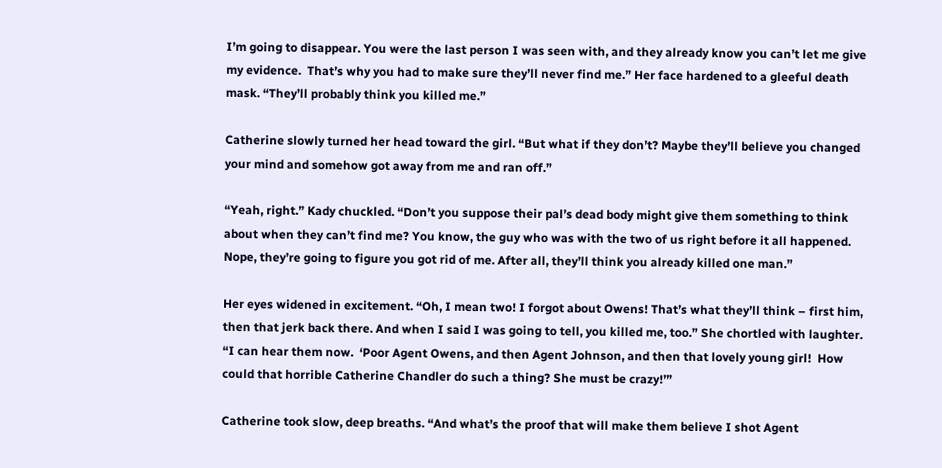I’m going to disappear. You were the last person I was seen with, and they already know you can’t let me give my evidence.  That’s why you had to make sure they’ll never find me.” Her face hardened to a gleeful death mask. “They’ll probably think you killed me.”

Catherine slowly turned her head toward the girl. “But what if they don’t? Maybe they’ll believe you changed your mind and somehow got away from me and ran off.”

“Yeah, right.” Kady chuckled. “Don’t you suppose their pal’s dead body might give them something to think about when they can’t find me? You know, the guy who was with the two of us right before it all happened. Nope, they’re going to figure you got rid of me. After all, they’ll think you already killed one man.”

Her eyes widened in excitement. “Oh, I mean two! I forgot about Owens! That’s what they’ll think – first him, then that jerk back there. And when I said I was going to tell, you killed me, too.” She chortled with laughter. “I can hear them now.  ‘Poor Agent Owens, and then Agent Johnson, and then that lovely young girl!  How could that horrible Catherine Chandler do such a thing? She must be crazy!’”

Catherine took slow, deep breaths. “And what’s the proof that will make them believe I shot Agent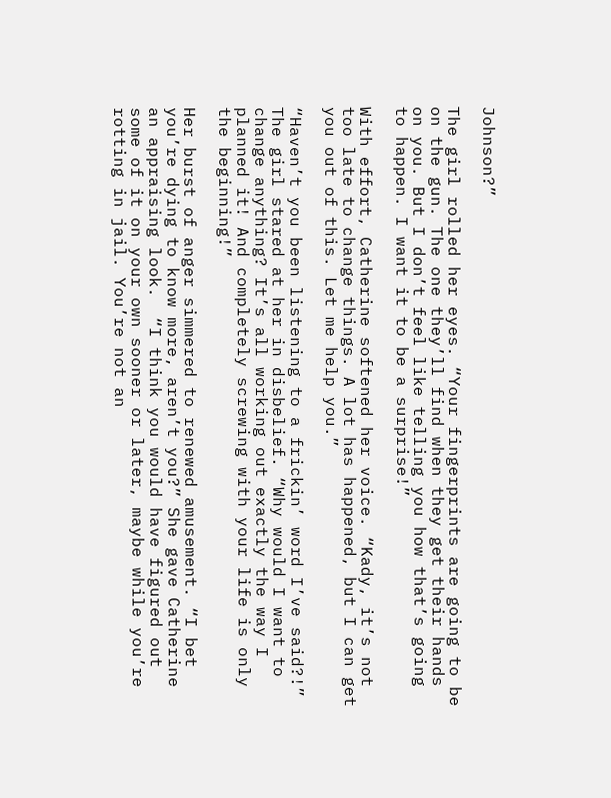Johnson?”

The girl rolled her eyes. “Your fingerprints are going to be on the gun. The one they’ll find when they get their hands on you. But I don’t feel like telling you how that’s going to happen. I want it to be a surprise!”

With effort, Catherine softened her voice. “Kady, it’s not too late to change things. A lot has happened, but I can get you out of this. Let me help you.”

“Haven’t you been listening to a frickin’ word I’ve said?!” The girl stared at her in disbelief. “Why would I want to change anything? It’s all working out exactly the way I planned it! And completely screwing with your life is only the beginning!”

Her burst of anger simmered to renewed amusement. “I bet you’re dying to know more, aren’t you?” She gave Catherine an appraising look.  “I think you would have figured out some of it on your own sooner or later, maybe while you’re rotting in jail. You’re not an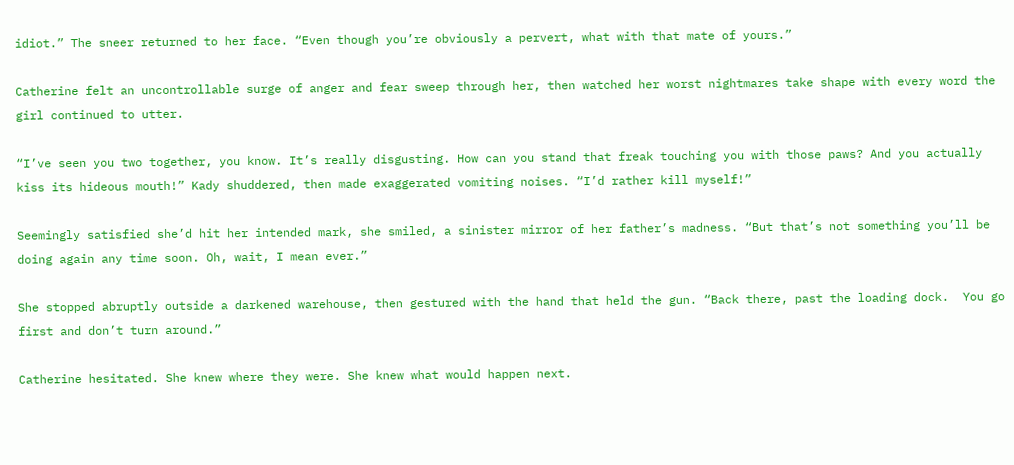idiot.” The sneer returned to her face. “Even though you’re obviously a pervert, what with that mate of yours.”

Catherine felt an uncontrollable surge of anger and fear sweep through her, then watched her worst nightmares take shape with every word the girl continued to utter.

“I’ve seen you two together, you know. It’s really disgusting. How can you stand that freak touching you with those paws? And you actually kiss its hideous mouth!” Kady shuddered, then made exaggerated vomiting noises. “I’d rather kill myself!”

Seemingly satisfied she’d hit her intended mark, she smiled, a sinister mirror of her father’s madness. “But that’s not something you’ll be doing again any time soon. Oh, wait, I mean ever.”

She stopped abruptly outside a darkened warehouse, then gestured with the hand that held the gun. “Back there, past the loading dock.  You go first and don’t turn around.”

Catherine hesitated. She knew where they were. She knew what would happen next.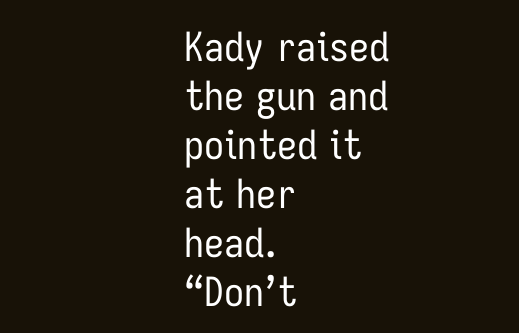Kady raised the gun and pointed it at her head. “Don’t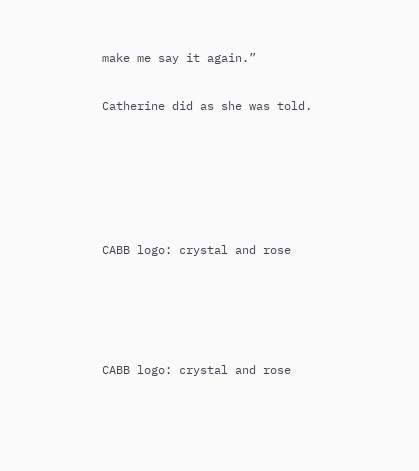make me say it again.”

Catherine did as she was told.





CABB logo: crystal and rose




CABB logo: crystal and rose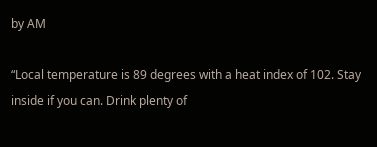by AM

“Local temperature is 89 degrees with a heat index of 102. Stay inside if you can. Drink plenty of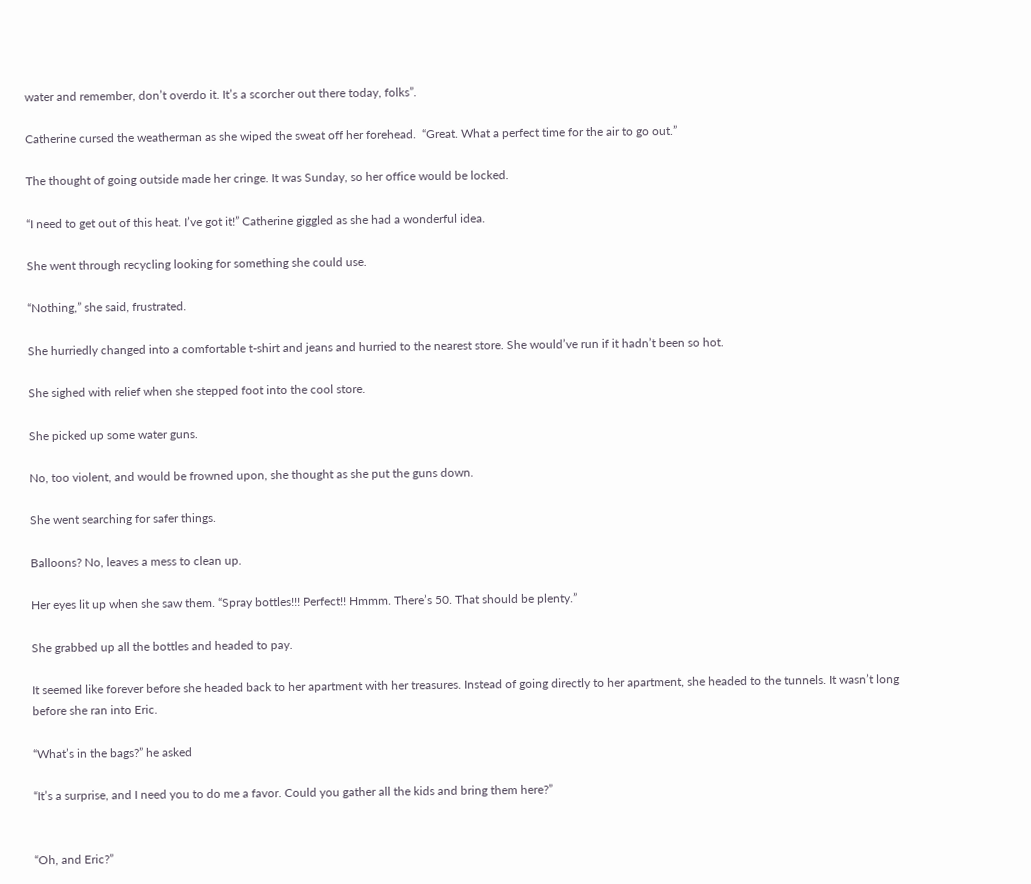water and remember, don’t overdo it. It’s a scorcher out there today, folks”.

Catherine cursed the weatherman as she wiped the sweat off her forehead.  “Great. What a perfect time for the air to go out.”

The thought of going outside made her cringe. It was Sunday, so her office would be locked.

“I need to get out of this heat. I’ve got it!” Catherine giggled as she had a wonderful idea.

She went through recycling looking for something she could use.

“Nothing,” she said, frustrated.

She hurriedly changed into a comfortable t-shirt and jeans and hurried to the nearest store. She would’ve run if it hadn’t been so hot.

She sighed with relief when she stepped foot into the cool store.

She picked up some water guns.

No, too violent, and would be frowned upon, she thought as she put the guns down.

She went searching for safer things.

Balloons? No, leaves a mess to clean up.

Her eyes lit up when she saw them. “Spray bottles!!! Perfect!! Hmmm. There’s 50. That should be plenty.”

She grabbed up all the bottles and headed to pay.

It seemed like forever before she headed back to her apartment with her treasures. Instead of going directly to her apartment, she headed to the tunnels. It wasn’t long before she ran into Eric.

“What’s in the bags?” he asked

“It’s a surprise, and I need you to do me a favor. Could you gather all the kids and bring them here?”


“Oh, and Eric?”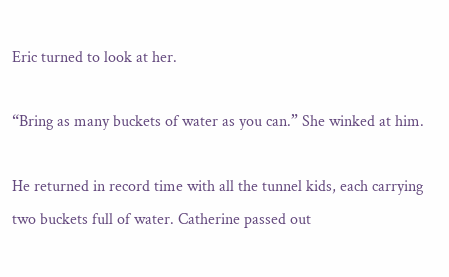Eric turned to look at her.

“Bring as many buckets of water as you can.” She winked at him.

He returned in record time with all the tunnel kids, each carrying two buckets full of water. Catherine passed out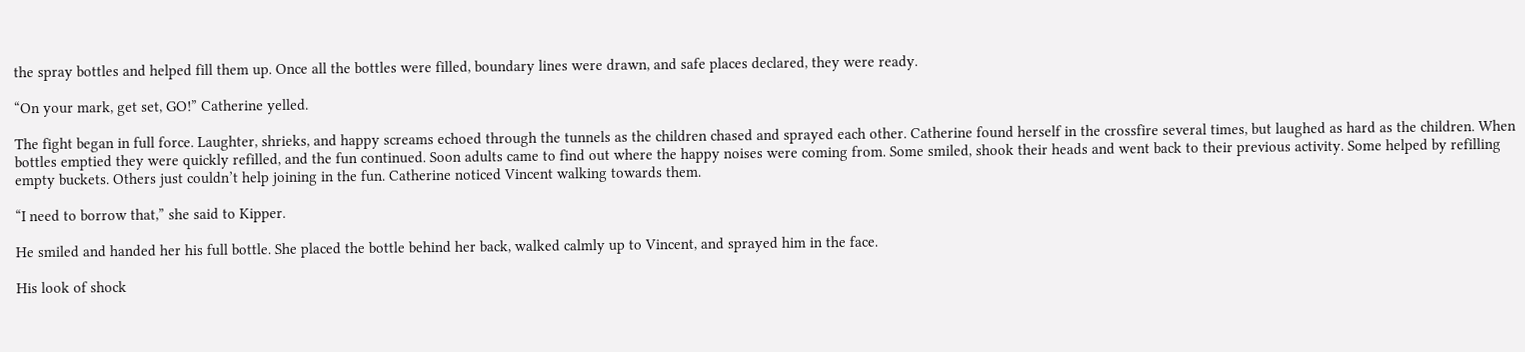the spray bottles and helped fill them up. Once all the bottles were filled, boundary lines were drawn, and safe places declared, they were ready.

“On your mark, get set, GO!” Catherine yelled.

The fight began in full force. Laughter, shrieks, and happy screams echoed through the tunnels as the children chased and sprayed each other. Catherine found herself in the crossfire several times, but laughed as hard as the children. When bottles emptied they were quickly refilled, and the fun continued. Soon adults came to find out where the happy noises were coming from. Some smiled, shook their heads and went back to their previous activity. Some helped by refilling empty buckets. Others just couldn’t help joining in the fun. Catherine noticed Vincent walking towards them.

“I need to borrow that,” she said to Kipper.

He smiled and handed her his full bottle. She placed the bottle behind her back, walked calmly up to Vincent, and sprayed him in the face.

His look of shock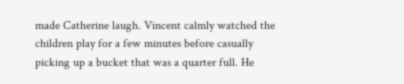made Catherine laugh. Vincent calmly watched the children play for a few minutes before casually picking up a bucket that was a quarter full. He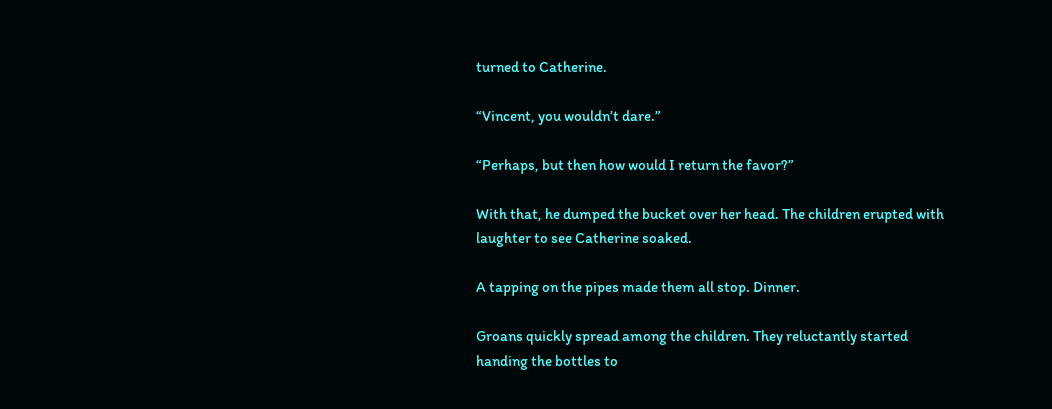turned to Catherine.

“Vincent, you wouldn’t dare.”

“Perhaps, but then how would I return the favor?”

With that, he dumped the bucket over her head. The children erupted with laughter to see Catherine soaked.

A tapping on the pipes made them all stop. Dinner.

Groans quickly spread among the children. They reluctantly started handing the bottles to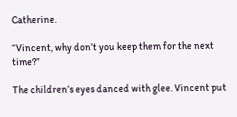Catherine.

“Vincent, why don’t you keep them for the next time?”

The children’s eyes danced with glee. Vincent put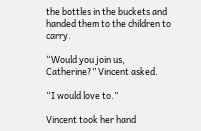the bottles in the buckets and handed them to the children to carry.

“Would you join us, Catherine?” Vincent asked.

“I would love to.”

Vincent took her hand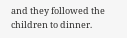and they followed the children to dinner.